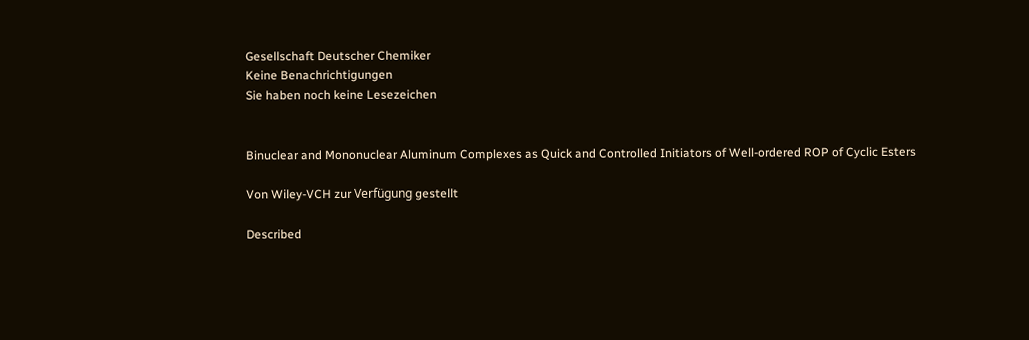Gesellschaft Deutscher Chemiker
Keine Benachrichtigungen
Sie haben noch keine Lesezeichen


Binuclear and Mononuclear Aluminum Complexes as Quick and Controlled Initiators of Well‐ordered ROP of Cyclic Esters

Von Wiley-VCH zur Verfügung gestellt

Described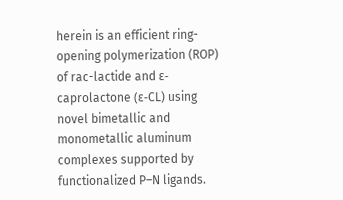herein is an efficient ring-opening polymerization (ROP) of rac-lactide and ε-caprolactone (ε-CL) using novel bimetallic and monometallic aluminum complexes supported by functionalized P–N ligands.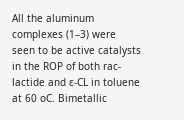All the aluminum complexes (1–3) were seen to be active catalysts in the ROP of both rac-lactide and ε-CL in toluene at 60 oC. Bimetallic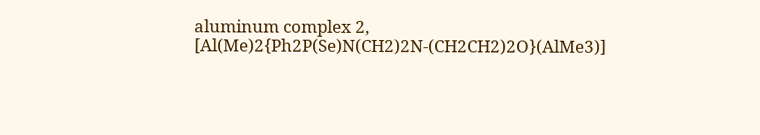aluminum complex 2, [Al(Me)2{Ph2P(Se)N(CH2)2N-(CH2CH2)2O}(AlMe3)]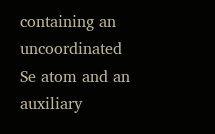containing an uncoordinated Se atom and an auxiliary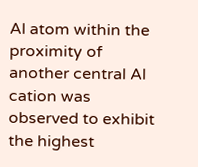Al atom within the proximity of another central Al cation was observed to exhibit the highest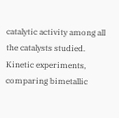catalytic activity among all the catalysts studied. Kinetic experiments, comparing bimetallic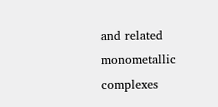and related monometallic complexes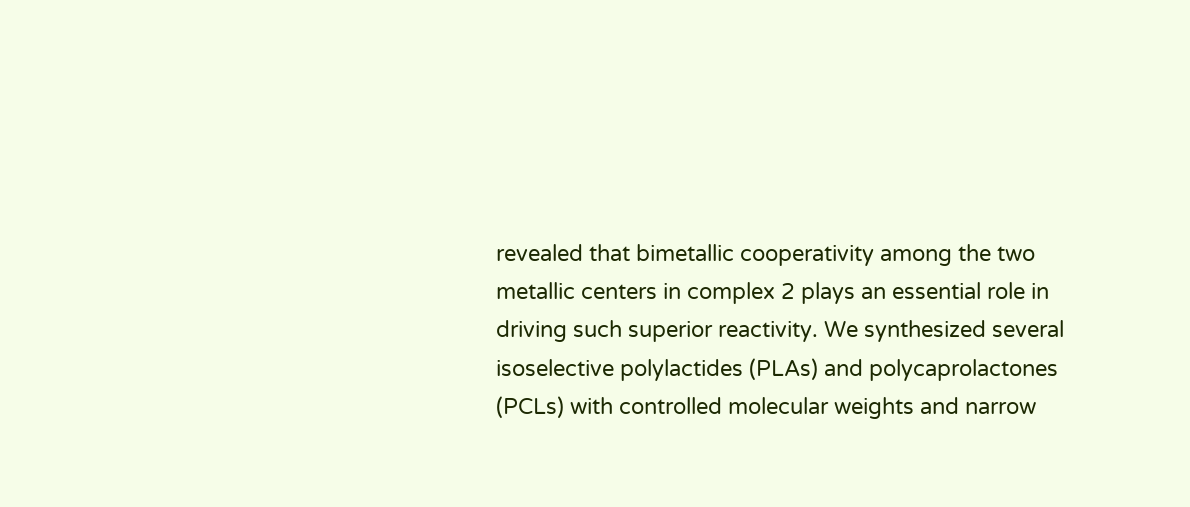revealed that bimetallic cooperativity among the two metallic centers in complex 2 plays an essential role in driving such superior reactivity. We synthesized several isoselective polylactides (PLAs) and polycaprolactones (PCLs) with controlled molecular weights and narrow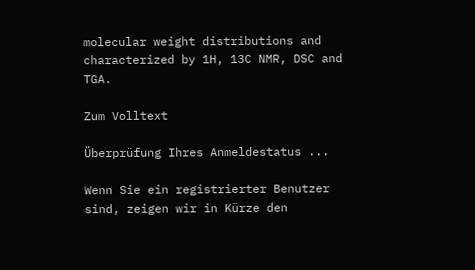molecular weight distributions and characterized by 1H, 13C NMR, DSC and TGA.

Zum Volltext

Überprüfung Ihres Anmeldestatus ...

Wenn Sie ein registrierter Benutzer sind, zeigen wir in Kürze den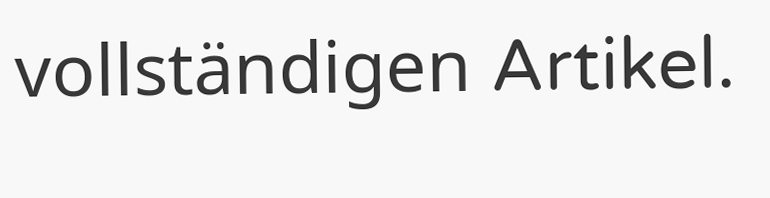vollständigen Artikel.